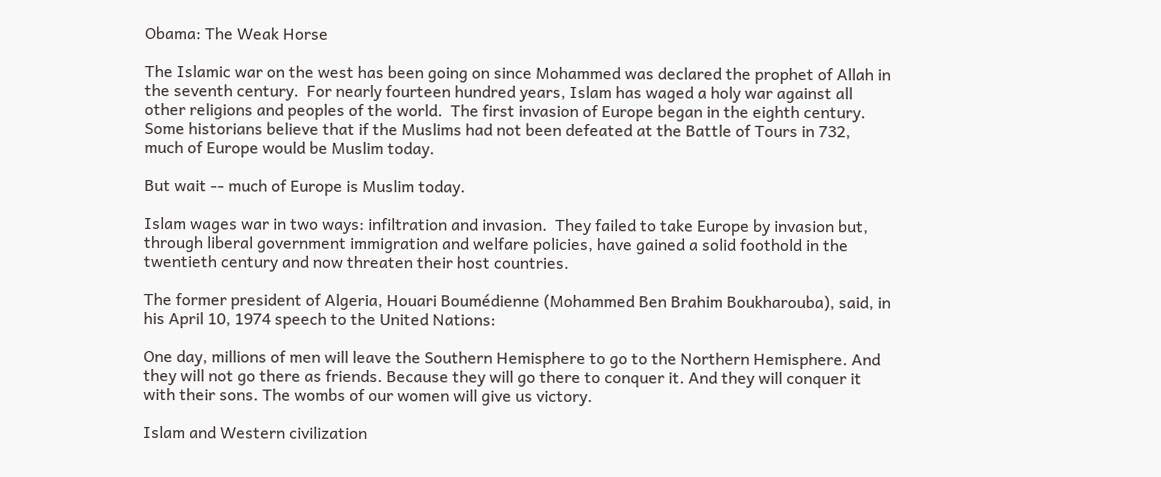Obama: The Weak Horse

The Islamic war on the west has been going on since Mohammed was declared the prophet of Allah in the seventh century.  For nearly fourteen hundred years, Islam has waged a holy war against all other religions and peoples of the world.  The first invasion of Europe began in the eighth century.  Some historians believe that if the Muslims had not been defeated at the Battle of Tours in 732, much of Europe would be Muslim today.

But wait -- much of Europe is Muslim today.

Islam wages war in two ways: infiltration and invasion.  They failed to take Europe by invasion but, through liberal government immigration and welfare policies, have gained a solid foothold in the twentieth century and now threaten their host countries.

The former president of Algeria, Houari Boumédienne (Mohammed Ben Brahim Boukharouba), said, in his April 10, 1974 speech to the United Nations:

One day, millions of men will leave the Southern Hemisphere to go to the Northern Hemisphere. And they will not go there as friends. Because they will go there to conquer it. And they will conquer it with their sons. The wombs of our women will give us victory.

Islam and Western civilization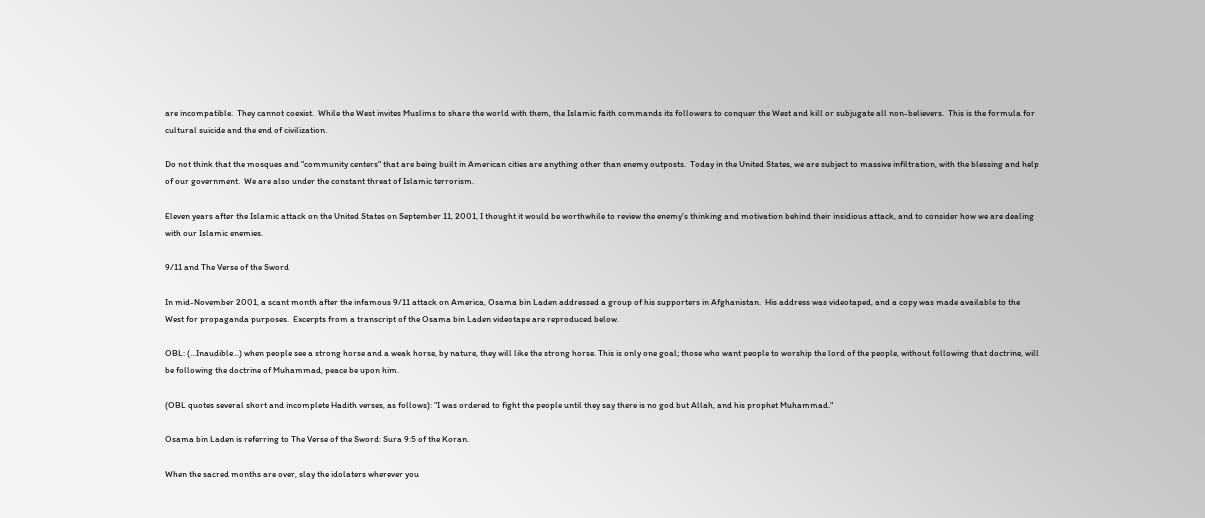are incompatible.  They cannot coexist.  While the West invites Muslims to share the world with them, the Islamic faith commands its followers to conquer the West and kill or subjugate all non-believers.  This is the formula for cultural suicide and the end of civilization.

Do not think that the mosques and "community centers" that are being built in American cities are anything other than enemy outposts.  Today in the United States, we are subject to massive infiltration, with the blessing and help of our government.  We are also under the constant threat of Islamic terrorism.

Eleven years after the Islamic attack on the United States on September 11, 2001, I thought it would be worthwhile to review the enemy's thinking and motivation behind their insidious attack, and to consider how we are dealing with our Islamic enemies.

9/11 and The Verse of the Sword

In mid-November 2001, a scant month after the infamous 9/11 attack on America, Osama bin Laden addressed a group of his supporters in Afghanistan.  His address was videotaped, and a copy was made available to the West for propaganda purposes.  Excerpts from a transcript of the Osama bin Laden videotape are reproduced below.

OBL: (...Inaudible...) when people see a strong horse and a weak horse, by nature, they will like the strong horse. This is only one goal; those who want people to worship the lord of the people, without following that doctrine, will be following the doctrine of Muhammad, peace be upon him.

(OBL quotes several short and incomplete Hadith verses, as follows): "I was ordered to fight the people until they say there is no god but Allah, and his prophet Muhammad."

Osama bin Laden is referring to The Verse of the Sword: Sura 9:5 of the Koran.

When the sacred months are over, slay the idolaters wherever you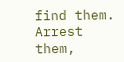find them. Arrest them,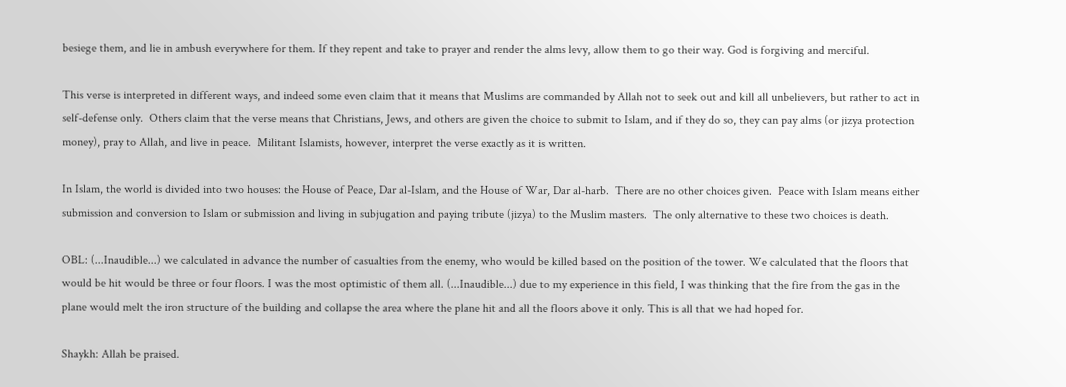besiege them, and lie in ambush everywhere for them. If they repent and take to prayer and render the alms levy, allow them to go their way. God is forgiving and merciful.

This verse is interpreted in different ways, and indeed some even claim that it means that Muslims are commanded by Allah not to seek out and kill all unbelievers, but rather to act in self-defense only.  Others claim that the verse means that Christians, Jews, and others are given the choice to submit to Islam, and if they do so, they can pay alms (or jizya protection money), pray to Allah, and live in peace.  Militant Islamists, however, interpret the verse exactly as it is written.

In Islam, the world is divided into two houses: the House of Peace, Dar al-Islam, and the House of War, Dar al-harb.  There are no other choices given.  Peace with Islam means either submission and conversion to Islam or submission and living in subjugation and paying tribute (jizya) to the Muslim masters.  The only alternative to these two choices is death.

OBL: (...Inaudible...) we calculated in advance the number of casualties from the enemy, who would be killed based on the position of the tower. We calculated that the floors that would be hit would be three or four floors. I was the most optimistic of them all. (...Inaudible...) due to my experience in this field, I was thinking that the fire from the gas in the plane would melt the iron structure of the building and collapse the area where the plane hit and all the floors above it only. This is all that we had hoped for.

Shaykh: Allah be praised.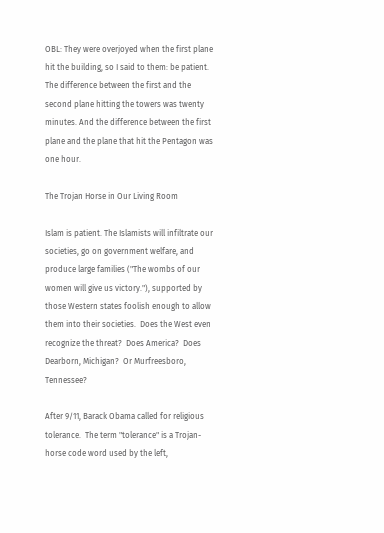OBL: They were overjoyed when the first plane hit the building, so I said to them: be patient. The difference between the first and the second plane hitting the towers was twenty minutes. And the difference between the first plane and the plane that hit the Pentagon was one hour.

The Trojan Horse in Our Living Room

Islam is patient. The Islamists will infiltrate our societies, go on government welfare, and produce large families ("The wombs of our women will give us victory."), supported by those Western states foolish enough to allow them into their societies.  Does the West even recognize the threat?  Does America?  Does Dearborn, Michigan?  Or Murfreesboro, Tennessee?

After 9/11, Barack Obama called for religious tolerance.  The term "tolerance" is a Trojan-horse code word used by the left,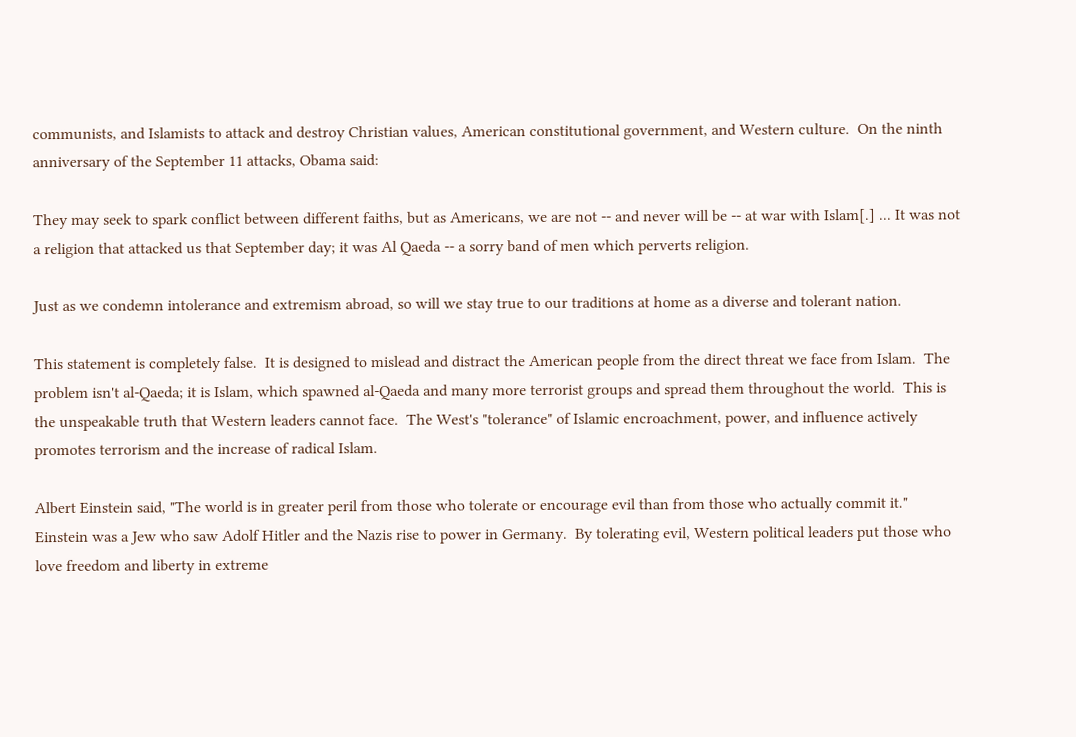communists, and Islamists to attack and destroy Christian values, American constitutional government, and Western culture.  On the ninth anniversary of the September 11 attacks, Obama said:

They may seek to spark conflict between different faiths, but as Americans, we are not -- and never will be -- at war with Islam[.] ... It was not a religion that attacked us that September day; it was Al Qaeda -- a sorry band of men which perverts religion.

Just as we condemn intolerance and extremism abroad, so will we stay true to our traditions at home as a diverse and tolerant nation.

This statement is completely false.  It is designed to mislead and distract the American people from the direct threat we face from Islam.  The problem isn't al-Qaeda; it is Islam, which spawned al-Qaeda and many more terrorist groups and spread them throughout the world.  This is the unspeakable truth that Western leaders cannot face.  The West's "tolerance" of Islamic encroachment, power, and influence actively promotes terrorism and the increase of radical Islam.

Albert Einstein said, "The world is in greater peril from those who tolerate or encourage evil than from those who actually commit it."  Einstein was a Jew who saw Adolf Hitler and the Nazis rise to power in Germany.  By tolerating evil, Western political leaders put those who love freedom and liberty in extreme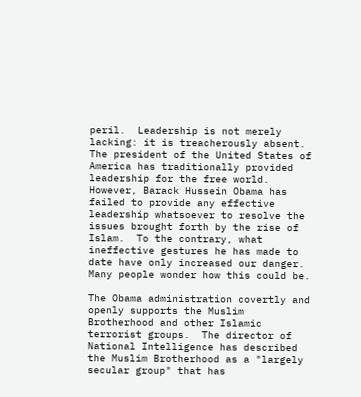peril.  Leadership is not merely lacking: it is treacherously absent.  The president of the United States of America has traditionally provided leadership for the free world.  However, Barack Hussein Obama has failed to provide any effective leadership whatsoever to resolve the issues brought forth by the rise of Islam.  To the contrary, what ineffective gestures he has made to date have only increased our danger.  Many people wonder how this could be.

The Obama administration covertly and openly supports the Muslim Brotherhood and other Islamic terrorist groups.  The director of National Intelligence has described the Muslim Brotherhood as a "largely secular group" that has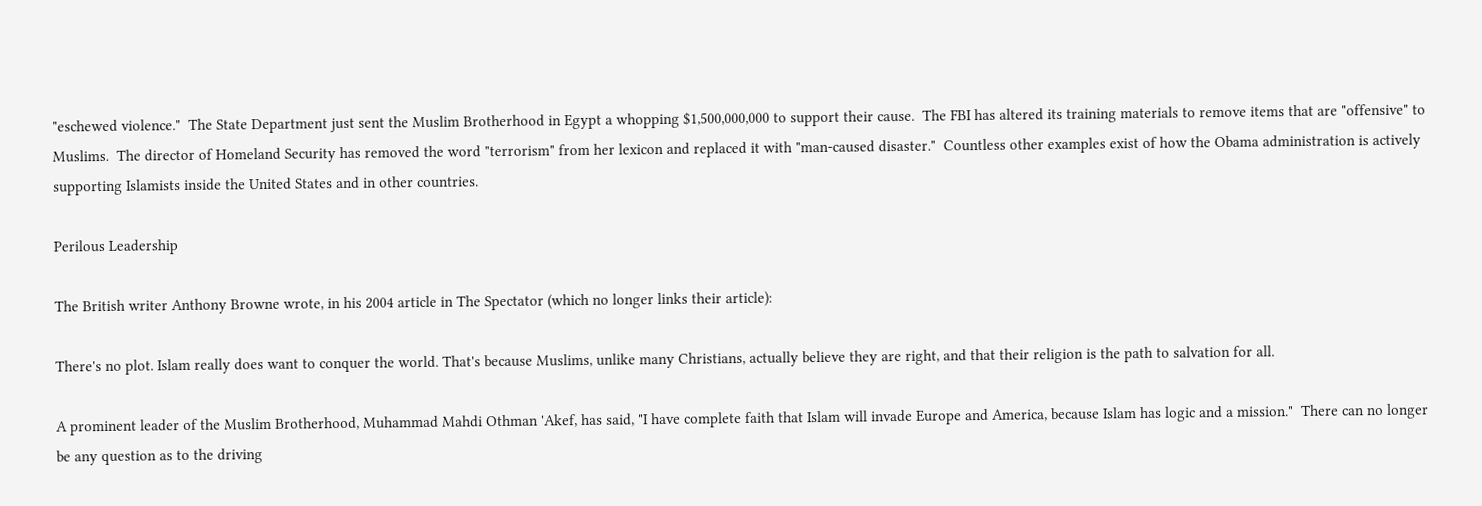"eschewed violence."  The State Department just sent the Muslim Brotherhood in Egypt a whopping $1,500,000,000 to support their cause.  The FBI has altered its training materials to remove items that are "offensive" to Muslims.  The director of Homeland Security has removed the word "terrorism" from her lexicon and replaced it with "man-caused disaster."  Countless other examples exist of how the Obama administration is actively supporting Islamists inside the United States and in other countries.

Perilous Leadership

The British writer Anthony Browne wrote, in his 2004 article in The Spectator (which no longer links their article):

There's no plot. Islam really does want to conquer the world. That's because Muslims, unlike many Christians, actually believe they are right, and that their religion is the path to salvation for all.

A prominent leader of the Muslim Brotherhood, Muhammad Mahdi Othman 'Akef, has said, "I have complete faith that Islam will invade Europe and America, because Islam has logic and a mission."  There can no longer be any question as to the driving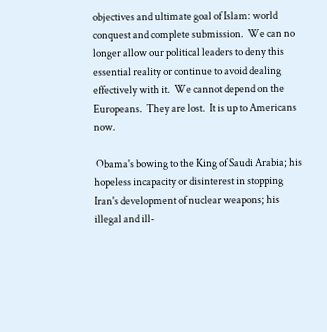objectives and ultimate goal of Islam: world conquest and complete submission.  We can no longer allow our political leaders to deny this essential reality or continue to avoid dealing effectively with it.  We cannot depend on the Europeans.  They are lost.  It is up to Americans now.

 Obama's bowing to the King of Saudi Arabia; his hopeless incapacity or disinterest in stopping Iran's development of nuclear weapons; his illegal and ill-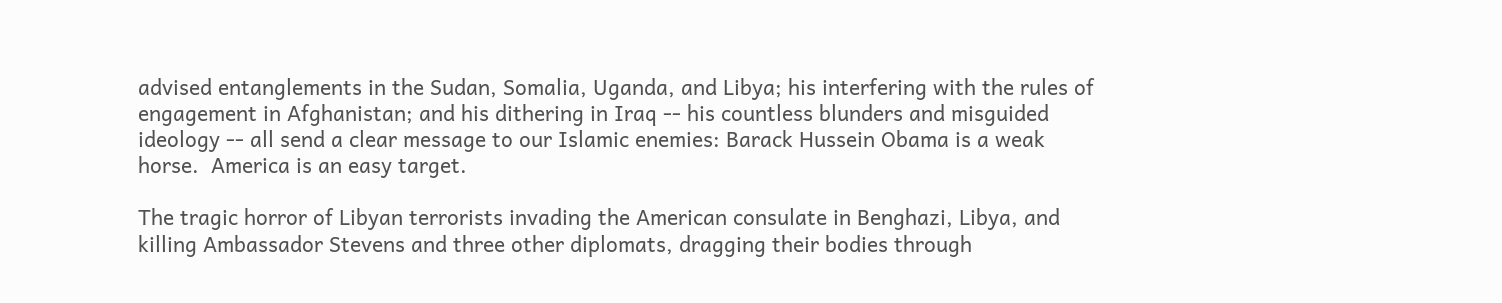advised entanglements in the Sudan, Somalia, Uganda, and Libya; his interfering with the rules of engagement in Afghanistan; and his dithering in Iraq -- his countless blunders and misguided ideology -- all send a clear message to our Islamic enemies: Barack Hussein Obama is a weak horse.  America is an easy target.

The tragic horror of Libyan terrorists invading the American consulate in Benghazi, Libya, and killing Ambassador Stevens and three other diplomats, dragging their bodies through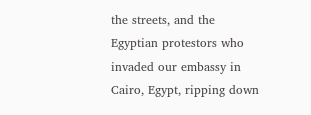the streets, and the Egyptian protestors who invaded our embassy in Cairo, Egypt, ripping down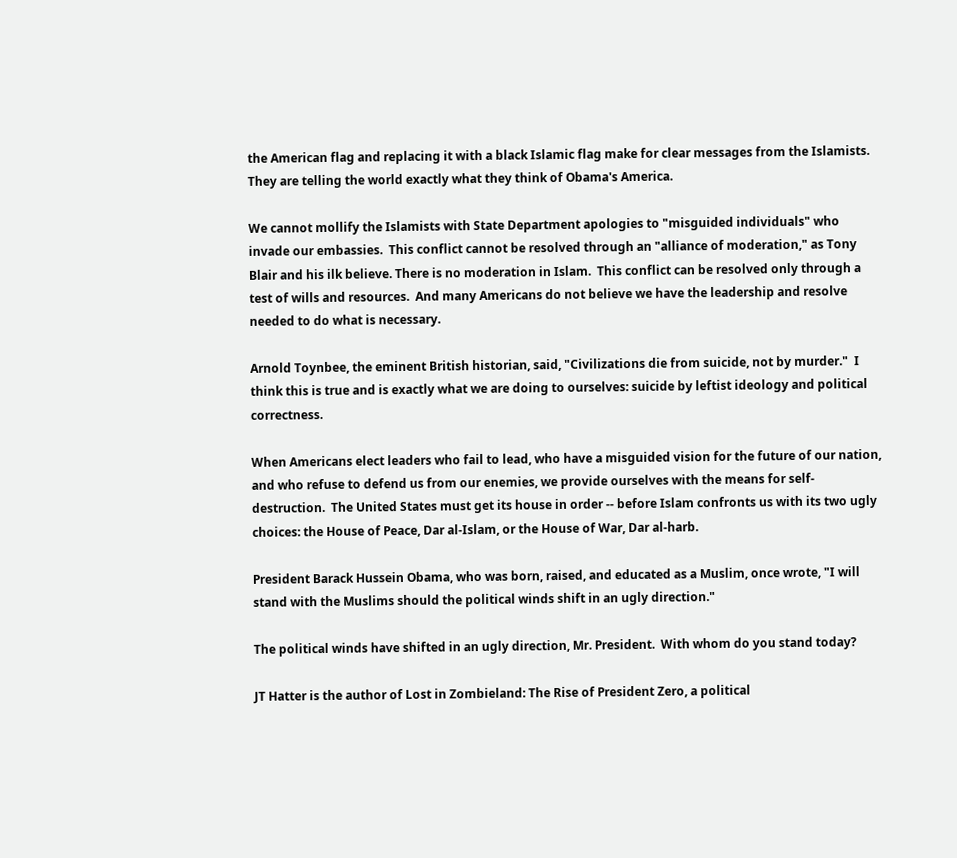the American flag and replacing it with a black Islamic flag make for clear messages from the Islamists.  They are telling the world exactly what they think of Obama's America.

We cannot mollify the Islamists with State Department apologies to "misguided individuals" who invade our embassies.  This conflict cannot be resolved through an "alliance of moderation," as Tony Blair and his ilk believe. There is no moderation in Islam.  This conflict can be resolved only through a test of wills and resources.  And many Americans do not believe we have the leadership and resolve needed to do what is necessary.

Arnold Toynbee, the eminent British historian, said, "Civilizations die from suicide, not by murder."  I think this is true and is exactly what we are doing to ourselves: suicide by leftist ideology and political correctness.

When Americans elect leaders who fail to lead, who have a misguided vision for the future of our nation, and who refuse to defend us from our enemies, we provide ourselves with the means for self-destruction.  The United States must get its house in order -- before Islam confronts us with its two ugly choices: the House of Peace, Dar al-Islam, or the House of War, Dar al-harb.

President Barack Hussein Obama, who was born, raised, and educated as a Muslim, once wrote, "I will stand with the Muslims should the political winds shift in an ugly direction."

The political winds have shifted in an ugly direction, Mr. President.  With whom do you stand today?

JT Hatter is the author of Lost in Zombieland: The Rise of President Zero, a political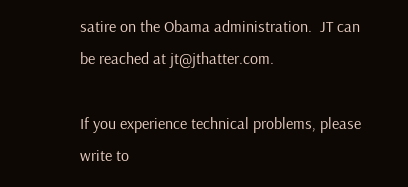satire on the Obama administration.  JT can be reached at jt@jthatter.com.

If you experience technical problems, please write to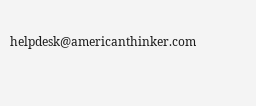helpdesk@americanthinker.com